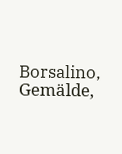Borsalino, Gemälde,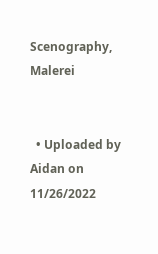Scenography, Malerei


  • Uploaded by Aidan on 11/26/2022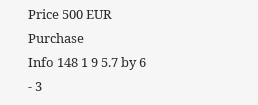Price 500 EUR Purchase
Info 148 1 9 5.7 by 6 - 3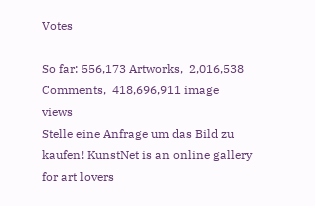Votes

So far: 556,173 Artworks,  2,016,538 Comments,  418,696,911 image views
Stelle eine Anfrage um das Bild zu kaufen! KunstNet is an online gallery for art lovers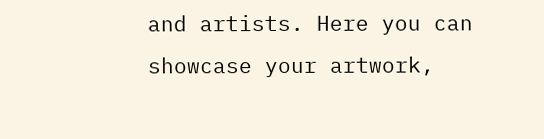and artists. Here you can showcase your artwork,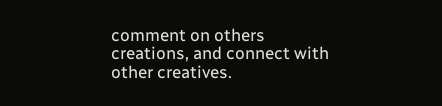comment on others creations, and connect with other creatives.